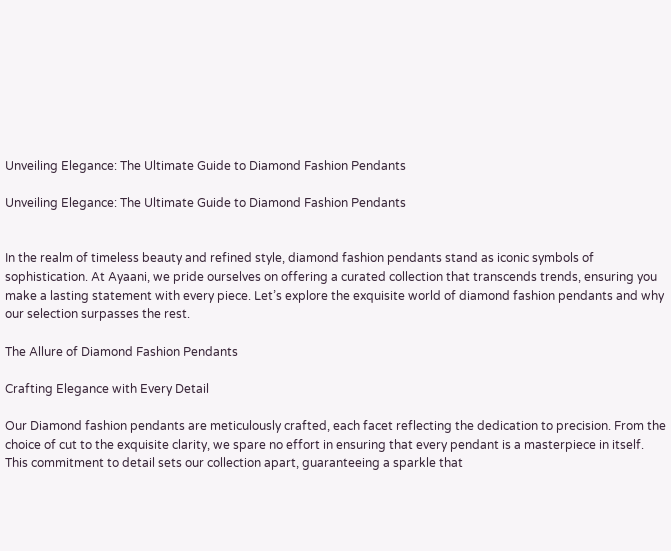Unveiling Elegance: The Ultimate Guide to Diamond Fashion Pendants

Unveiling Elegance: The Ultimate Guide to Diamond Fashion Pendants


In the realm of timeless beauty and refined style, diamond fashion pendants stand as iconic symbols of sophistication. At Ayaani, we pride ourselves on offering a curated collection that transcends trends, ensuring you make a lasting statement with every piece. Let’s explore the exquisite world of diamond fashion pendants and why our selection surpasses the rest.

The Allure of Diamond Fashion Pendants

Crafting Elegance with Every Detail

Our Diamond fashion pendants are meticulously crafted, each facet reflecting the dedication to precision. From the choice of cut to the exquisite clarity, we spare no effort in ensuring that every pendant is a masterpiece in itself. This commitment to detail sets our collection apart, guaranteeing a sparkle that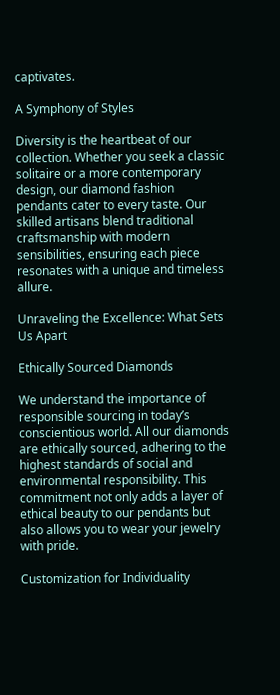captivates.

A Symphony of Styles

Diversity is the heartbeat of our collection. Whether you seek a classic solitaire or a more contemporary design, our diamond fashion pendants cater to every taste. Our skilled artisans blend traditional craftsmanship with modern sensibilities, ensuring each piece resonates with a unique and timeless allure.

Unraveling the Excellence: What Sets Us Apart

Ethically Sourced Diamonds

We understand the importance of responsible sourcing in today’s conscientious world. All our diamonds are ethically sourced, adhering to the highest standards of social and environmental responsibility. This commitment not only adds a layer of ethical beauty to our pendants but also allows you to wear your jewelry with pride.

Customization for Individuality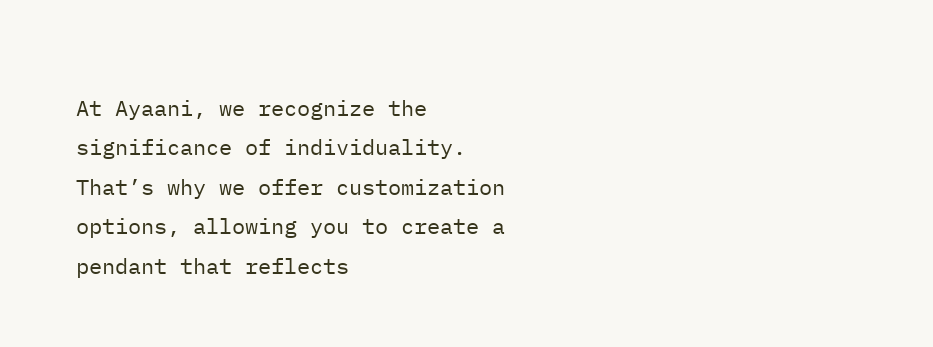At Ayaani, we recognize the significance of individuality. That’s why we offer customization options, allowing you to create a pendant that reflects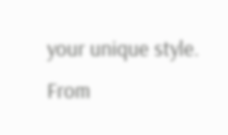your unique style. From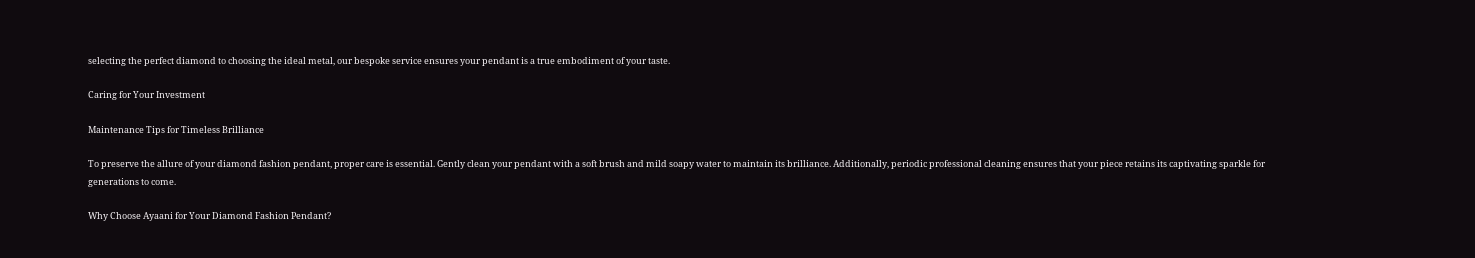selecting the perfect diamond to choosing the ideal metal, our bespoke service ensures your pendant is a true embodiment of your taste.

Caring for Your Investment

Maintenance Tips for Timeless Brilliance

To preserve the allure of your diamond fashion pendant, proper care is essential. Gently clean your pendant with a soft brush and mild soapy water to maintain its brilliance. Additionally, periodic professional cleaning ensures that your piece retains its captivating sparkle for generations to come.

Why Choose Ayaani for Your Diamond Fashion Pendant?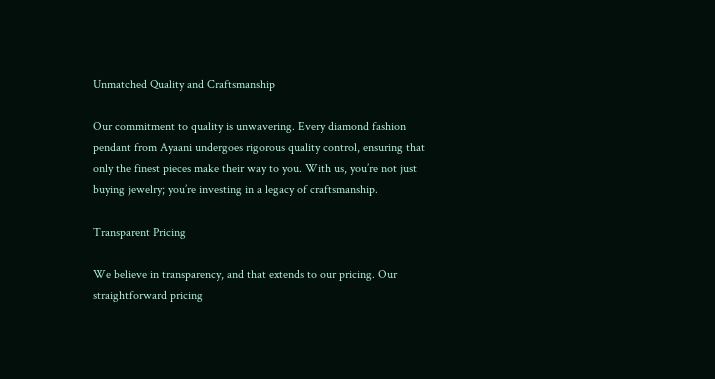Unmatched Quality and Craftsmanship

Our commitment to quality is unwavering. Every diamond fashion pendant from Ayaani undergoes rigorous quality control, ensuring that only the finest pieces make their way to you. With us, you’re not just buying jewelry; you’re investing in a legacy of craftsmanship.

Transparent Pricing

We believe in transparency, and that extends to our pricing. Our straightforward pricing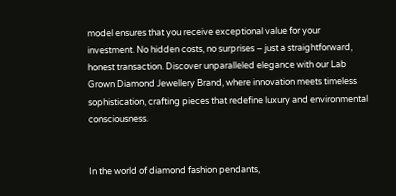model ensures that you receive exceptional value for your investment. No hidden costs, no surprises – just a straightforward, honest transaction. Discover unparalleled elegance with our Lab Grown Diamond Jewellery Brand, where innovation meets timeless sophistication, crafting pieces that redefine luxury and environmental consciousness.


In the world of diamond fashion pendants,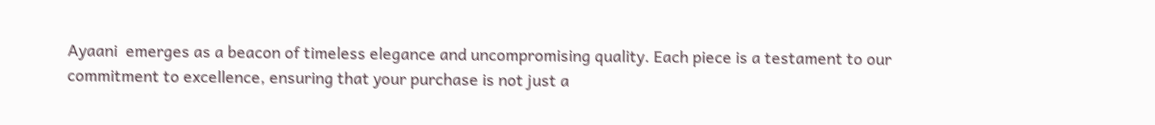Ayaani  emerges as a beacon of timeless elegance and uncompromising quality. Each piece is a testament to our commitment to excellence, ensuring that your purchase is not just a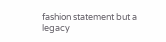fashion statement but a legacy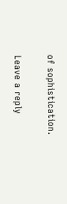of sophistication.


Leave a reply